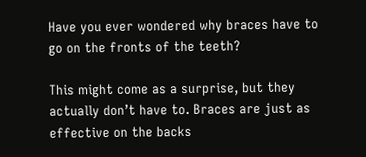Have you ever wondered why braces have to go on the fronts of the teeth?

This might come as a surprise, but they actually don’t have to. Braces are just as effective on the backs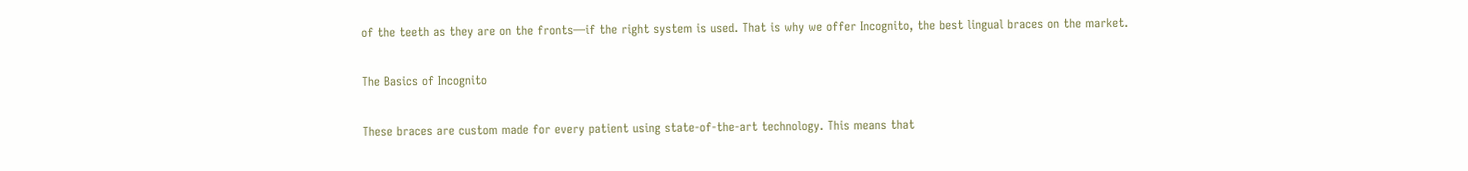of the teeth as they are on the fronts—if the right system is used. That is why we offer Incognito, the best lingual braces on the market.

The Basics of Incognito

These braces are custom made for every patient using state-of-the-art technology. This means that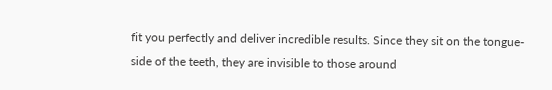fit you perfectly and deliver incredible results. Since they sit on the tongue-side of the teeth, they are invisible to those around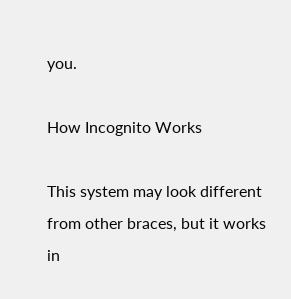you.

How Incognito Works

This system may look different from other braces, but it works in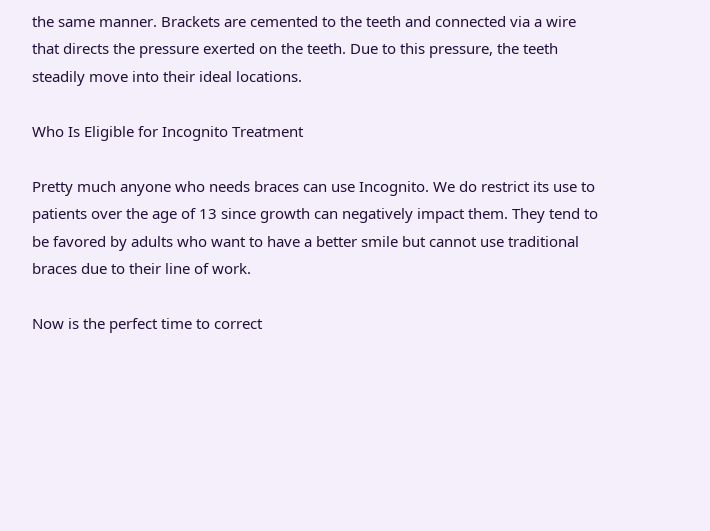the same manner. Brackets are cemented to the teeth and connected via a wire that directs the pressure exerted on the teeth. Due to this pressure, the teeth steadily move into their ideal locations.

Who Is Eligible for Incognito Treatment

Pretty much anyone who needs braces can use Incognito. We do restrict its use to patients over the age of 13 since growth can negatively impact them. They tend to be favored by adults who want to have a better smile but cannot use traditional braces due to their line of work.

Now is the perfect time to correct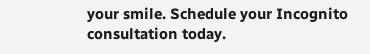your smile. Schedule your Incognito consultation today.